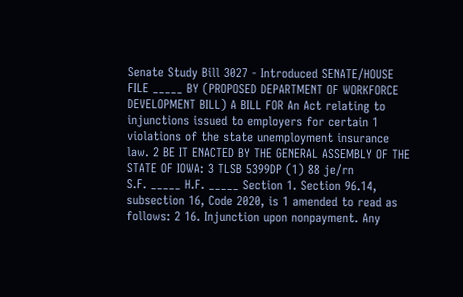Senate Study Bill 3027 - Introduced SENATE/HOUSE FILE _____ BY (PROPOSED DEPARTMENT OF WORKFORCE DEVELOPMENT BILL) A BILL FOR An Act relating to injunctions issued to employers for certain 1 violations of the state unemployment insurance law. 2 BE IT ENACTED BY THE GENERAL ASSEMBLY OF THE STATE OF IOWA: 3 TLSB 5399DP (1) 88 je/rn
S.F. _____ H.F. _____ Section 1. Section 96.14, subsection 16, Code 2020, is 1 amended to read as follows: 2 16. Injunction upon nonpayment. Any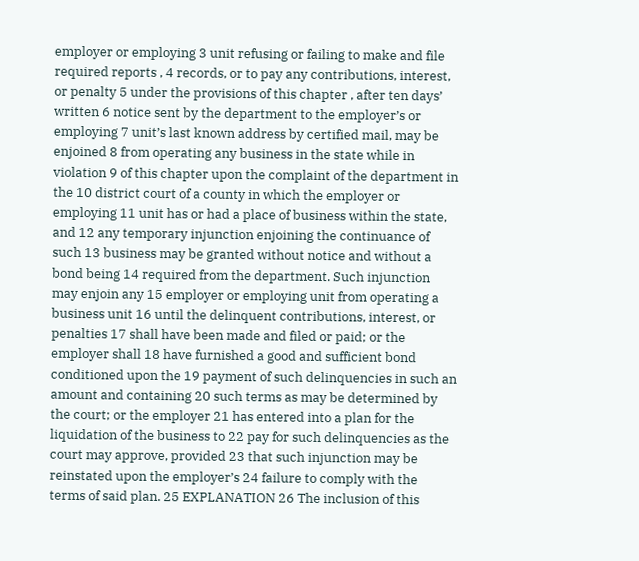employer or employing 3 unit refusing or failing to make and file required reports , 4 records, or to pay any contributions, interest, or penalty 5 under the provisions of this chapter , after ten days’ written 6 notice sent by the department to the employer’s or employing 7 unit’s last known address by certified mail, may be enjoined 8 from operating any business in the state while in violation 9 of this chapter upon the complaint of the department in the 10 district court of a county in which the employer or employing 11 unit has or had a place of business within the state, and 12 any temporary injunction enjoining the continuance of such 13 business may be granted without notice and without a bond being 14 required from the department. Such injunction may enjoin any 15 employer or employing unit from operating a business unit 16 until the delinquent contributions, interest, or penalties 17 shall have been made and filed or paid; or the employer shall 18 have furnished a good and sufficient bond conditioned upon the 19 payment of such delinquencies in such an amount and containing 20 such terms as may be determined by the court; or the employer 21 has entered into a plan for the liquidation of the business to 22 pay for such delinquencies as the court may approve, provided 23 that such injunction may be reinstated upon the employer’s 24 failure to comply with the terms of said plan. 25 EXPLANATION 26 The inclusion of this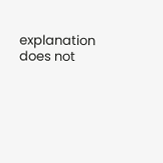explanation does not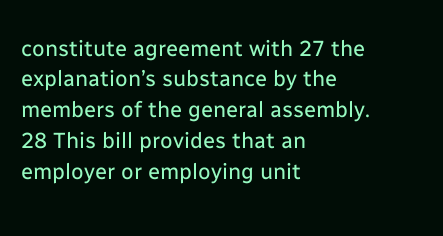constitute agreement with 27 the explanation’s substance by the members of the general assembly. 28 This bill provides that an employer or employing unit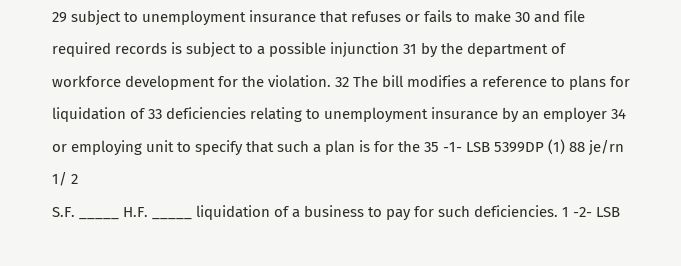29 subject to unemployment insurance that refuses or fails to make 30 and file required records is subject to a possible injunction 31 by the department of workforce development for the violation. 32 The bill modifies a reference to plans for liquidation of 33 deficiencies relating to unemployment insurance by an employer 34 or employing unit to specify that such a plan is for the 35 -1- LSB 5399DP (1) 88 je/rn 1/ 2
S.F. _____ H.F. _____ liquidation of a business to pay for such deficiencies. 1 -2- LSB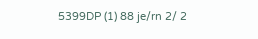5399DP (1) 88 je/rn 2/ 2